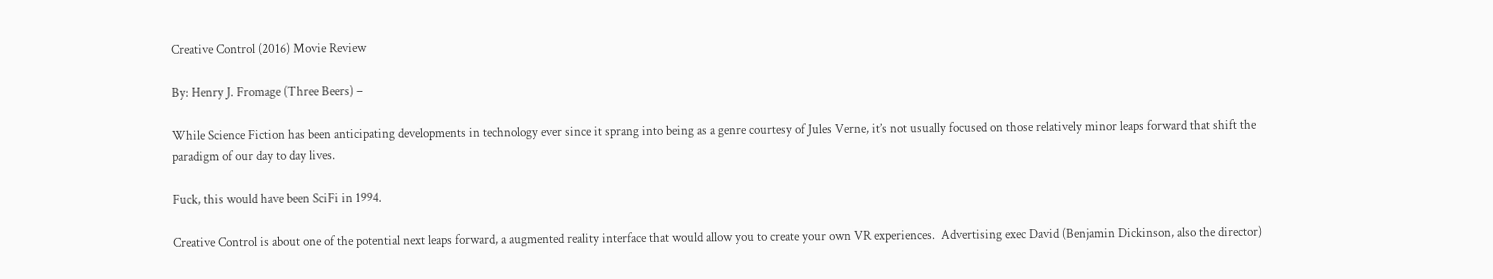Creative Control (2016) Movie Review

By: Henry J. Fromage (Three Beers) –

While Science Fiction has been anticipating developments in technology ever since it sprang into being as a genre courtesy of Jules Verne, it’s not usually focused on those relatively minor leaps forward that shift the paradigm of our day to day lives.

Fuck, this would have been SciFi in 1994.

Creative Control is about one of the potential next leaps forward, a augmented reality interface that would allow you to create your own VR experiences.  Advertising exec David (Benjamin Dickinson, also the director)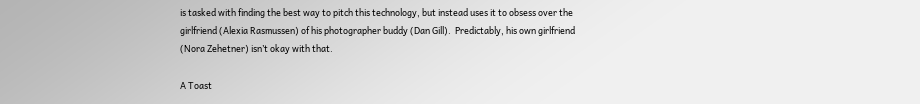is tasked with finding the best way to pitch this technology, but instead uses it to obsess over the girlfriend (Alexia Rasmussen) of his photographer buddy (Dan Gill).  Predictably, his own girlfriend (Nora Zehetner) isn’t okay with that.

A Toast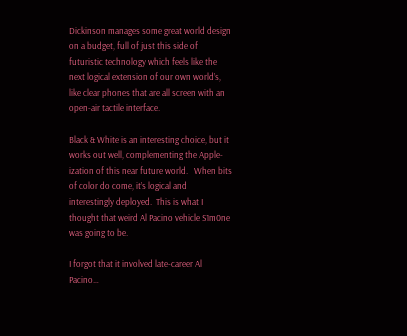Dickinson manages some great world design on a budget, full of just this side of futuristic technology which feels like the next logical extension of our own world’s, like clear phones that are all screen with an open-air tactile interface.

Black & White is an interesting choice, but it works out well, complementing the Apple-ization of this near future world.   When bits of color do come, it’s logical and interestingly deployed.  This is what I thought that weird Al Pacino vehicle S1m0ne was going to be.

I forgot that it involved late-career Al Pacino…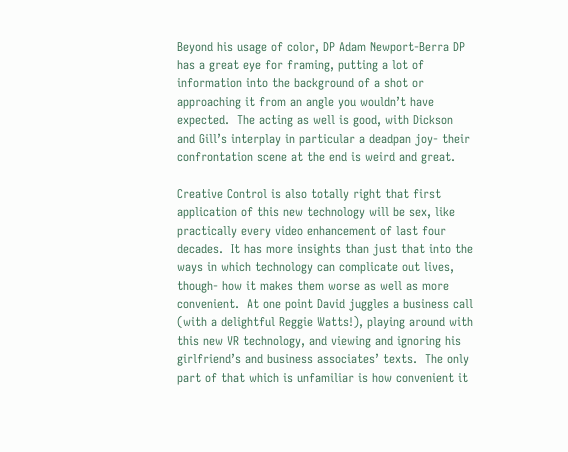Beyond his usage of color, DP Adam Newport-Berra DP has a great eye for framing, putting a lot of information into the background of a shot or approaching it from an angle you wouldn’t have expected.  The acting as well is good, with Dickson and Gill’s interplay in particular a deadpan joy- their confrontation scene at the end is weird and great.

Creative Control is also totally right that first application of this new technology will be sex, like practically every video enhancement of last four decades.  It has more insights than just that into the ways in which technology can complicate out lives, though- how it makes them worse as well as more convenient.  At one point David juggles a business call (with a delightful Reggie Watts!), playing around with this new VR technology, and viewing and ignoring his girlfriend’s and business associates’ texts.  The only part of that which is unfamiliar is how convenient it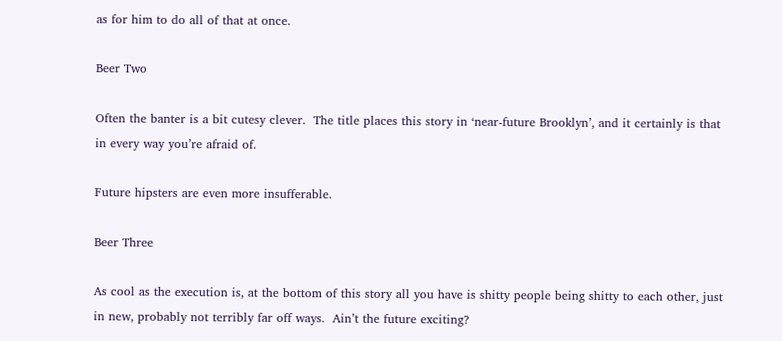as for him to do all of that at once.

Beer Two

Often the banter is a bit cutesy clever.  The title places this story in ‘near-future Brooklyn’, and it certainly is that in every way you’re afraid of.

Future hipsters are even more insufferable.

Beer Three

As cool as the execution is, at the bottom of this story all you have is shitty people being shitty to each other, just in new, probably not terribly far off ways.  Ain’t the future exciting?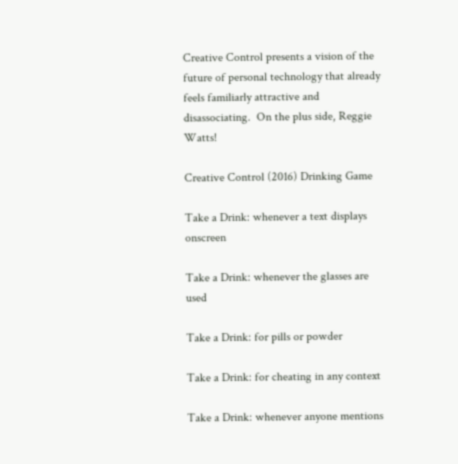Creative Control presents a vision of the future of personal technology that already feels familiarly attractive and disassociating.  On the plus side, Reggie Watts!

Creative Control (2016) Drinking Game

Take a Drink: whenever a text displays onscreen

Take a Drink: whenever the glasses are used

Take a Drink: for pills or powder

Take a Drink: for cheating in any context

Take a Drink: whenever anyone mentions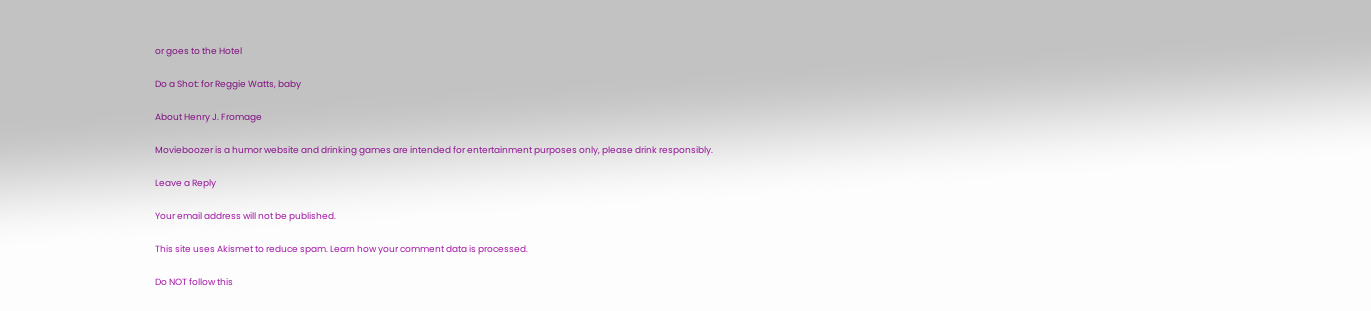or goes to the Hotel

Do a Shot: for Reggie Watts, baby

About Henry J. Fromage

Movieboozer is a humor website and drinking games are intended for entertainment purposes only, please drink responsibly.

Leave a Reply

Your email address will not be published.

This site uses Akismet to reduce spam. Learn how your comment data is processed.

Do NOT follow this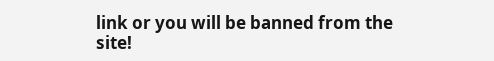link or you will be banned from the site!